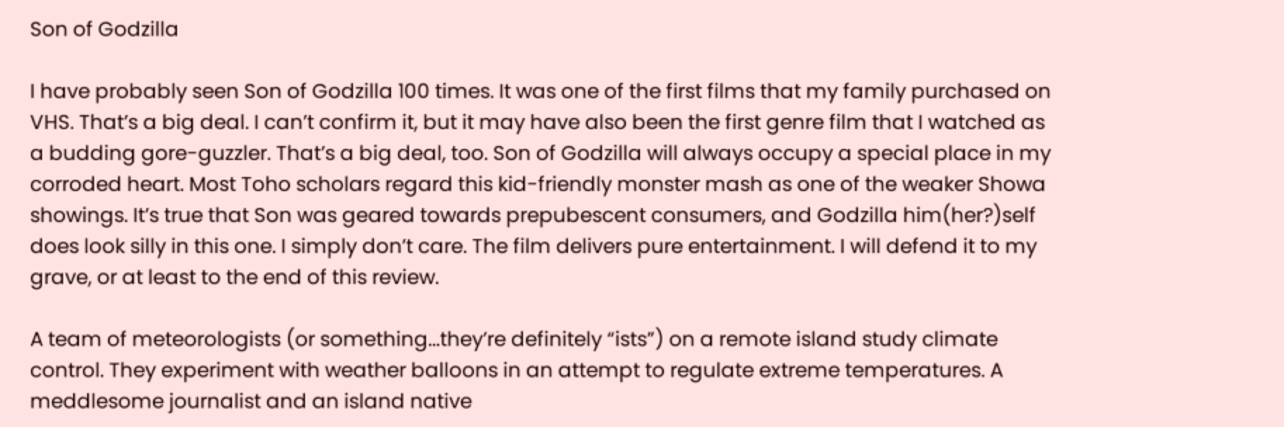Son of Godzilla

I have probably seen Son of Godzilla 100 times. It was one of the first films that my family purchased on VHS. That’s a big deal. I can’t confirm it, but it may have also been the first genre film that I watched as a budding gore-guzzler. That’s a big deal, too. Son of Godzilla will always occupy a special place in my corroded heart. Most Toho scholars regard this kid-friendly monster mash as one of the weaker Showa showings. It’s true that Son was geared towards prepubescent consumers, and Godzilla him(her?)self does look silly in this one. I simply don’t care. The film delivers pure entertainment. I will defend it to my grave, or at least to the end of this review.

A team of meteorologists (or something...they’re definitely “ists”) on a remote island study climate control. They experiment with weather balloons in an attempt to regulate extreme temperatures. A meddlesome journalist and an island native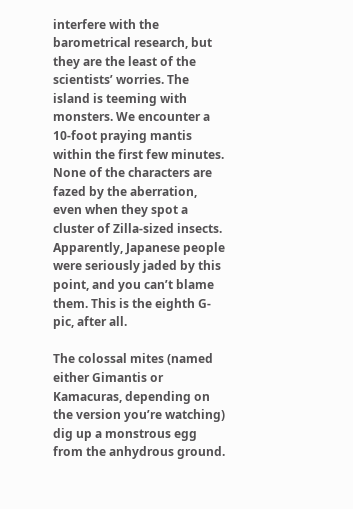interfere with the barometrical research, but they are the least of the scientists’ worries. The island is teeming with monsters. We encounter a 10-foot praying mantis within the first few minutes. None of the characters are fazed by the aberration, even when they spot a cluster of Zilla-sized insects. Apparently, Japanese people were seriously jaded by this point, and you can’t blame them. This is the eighth G-pic, after all.

The colossal mites (named either Gimantis or Kamacuras, depending on the version you’re watching) dig up a monstrous egg from the anhydrous ground.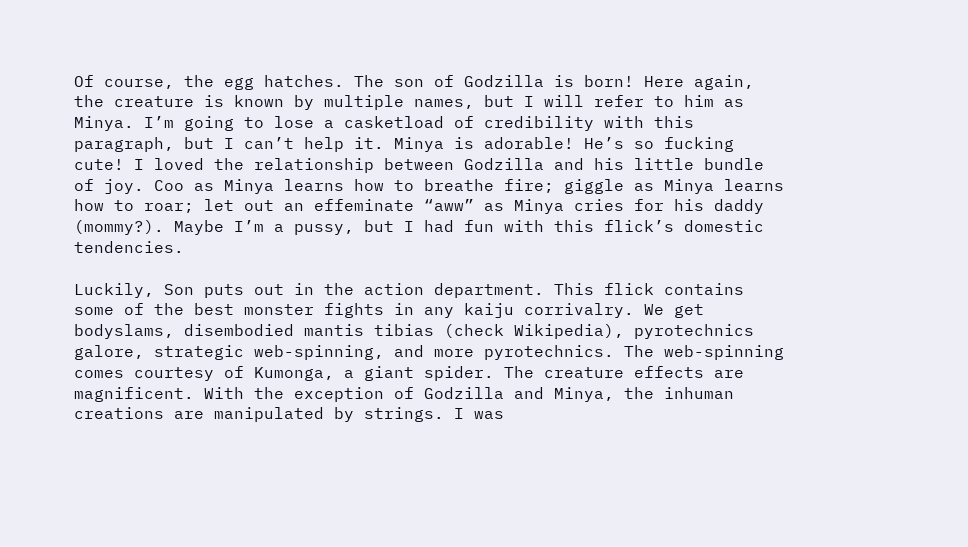Of course, the egg hatches. The son of Godzilla is born! Here again, the creature is known by multiple names, but I will refer to him as Minya. I’m going to lose a casketload of credibility with this paragraph, but I can’t help it. Minya is adorable! He’s so fucking cute! I loved the relationship between Godzilla and his little bundle of joy. Coo as Minya learns how to breathe fire; giggle as Minya learns how to roar; let out an effeminate “aww” as Minya cries for his daddy (mommy?). Maybe I’m a pussy, but I had fun with this flick’s domestic tendencies.

Luckily, Son puts out in the action department. This flick contains some of the best monster fights in any kaiju corrivalry. We get bodyslams, disembodied mantis tibias (check Wikipedia), pyrotechnics galore, strategic web-spinning, and more pyrotechnics. The web-spinning comes courtesy of Kumonga, a giant spider. The creature effects are magnificent. With the exception of Godzilla and Minya, the inhuman creations are manipulated by strings. I was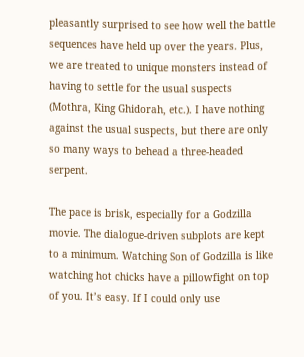pleasantly surprised to see how well the battle sequences have held up over the years. Plus, we are treated to unique monsters instead of having to settle for the usual suspects (Mothra, King Ghidorah, etc.). I have nothing against the usual suspects, but there are only so many ways to behead a three-headed serpent.

The pace is brisk, especially for a Godzilla movie. The dialogue-driven subplots are kept to a minimum. Watching Son of Godzilla is like watching hot chicks have a pillowfight on top of you. It’s easy. If I could only use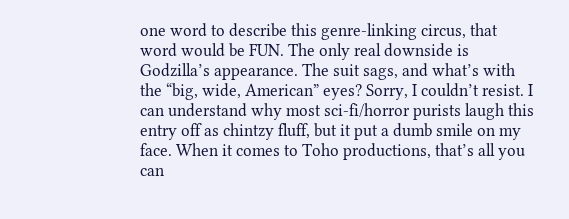one word to describe this genre-linking circus, that word would be FUN. The only real downside is Godzilla’s appearance. The suit sags, and what’s with the “big, wide, American” eyes? Sorry, I couldn’t resist. I can understand why most sci-fi/horror purists laugh this entry off as chintzy fluff, but it put a dumb smile on my face. When it comes to Toho productions, that’s all you can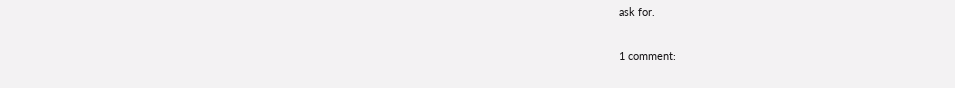ask for.

1 comment: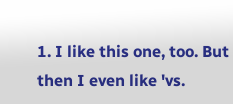1. I like this one, too. But then I even like 'vs.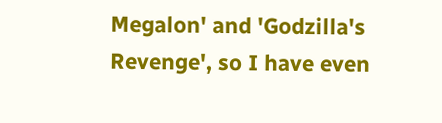Megalon' and 'Godzilla's Revenge', so I have even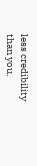less credibility than you.